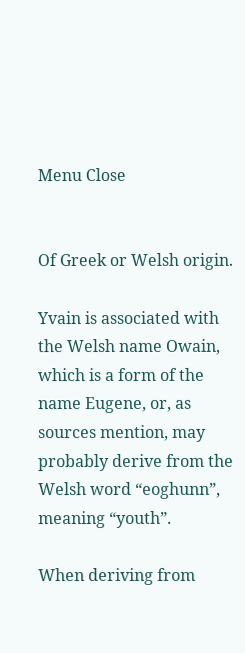Menu Close


Of Greek or Welsh origin.

Yvain is associated with the Welsh name Owain, which is a form of the name Eugene, or, as sources mention, may probably derive from the Welsh word “eoghunn”, meaning “youth”.

When deriving from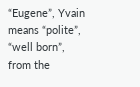“Eugene”, Yvain means “polite”, “well born”, from the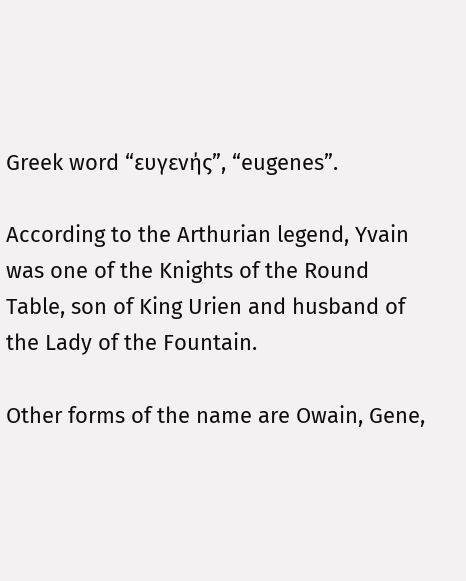Greek word “ευγενής”, “eugenes”.

According to the Arthurian legend, Yvain was one of the Knights of the Round Table, son of King Urien and husband of the Lady of the Fountain.

Other forms of the name are Owain, Gene,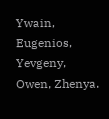Ywain, Eugenios, Yevgeny, Owen, Zhenya.